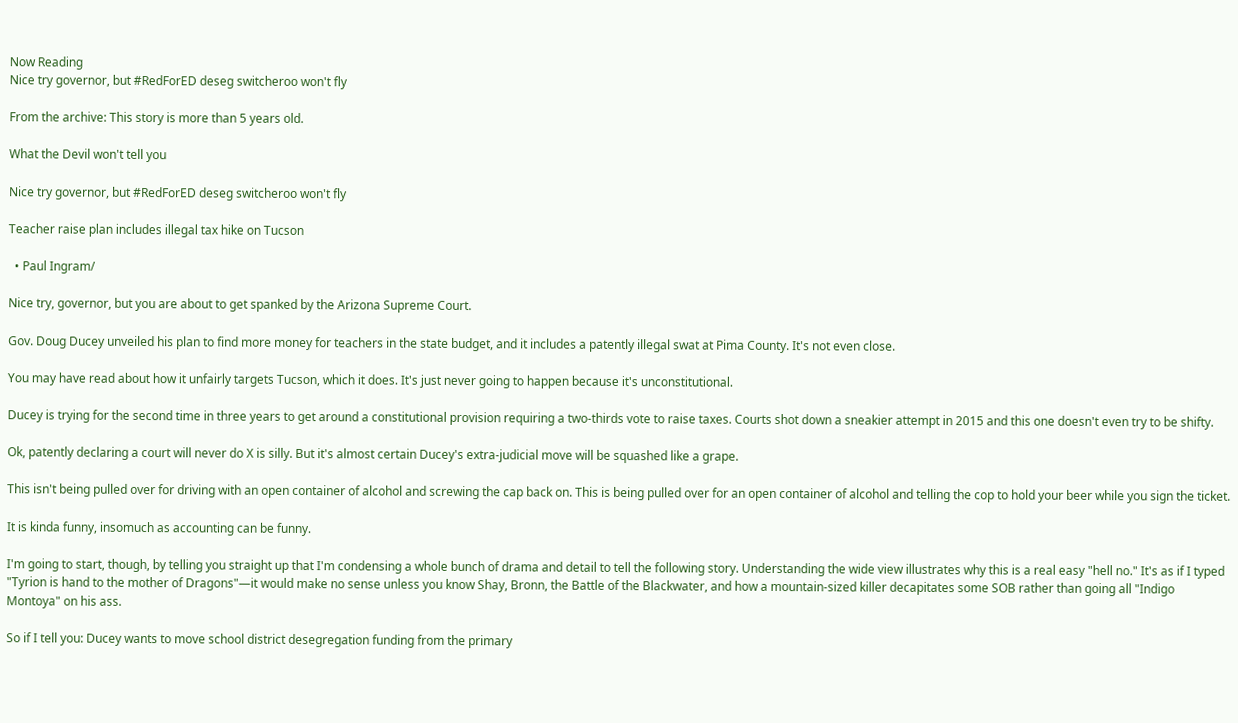Now Reading
Nice try governor, but #RedForED deseg switcheroo won't fly

From the archive: This story is more than 5 years old.

What the Devil won't tell you

Nice try governor, but #RedForED deseg switcheroo won't fly

Teacher raise plan includes illegal tax hike on Tucson

  • Paul Ingram/

Nice try, governor, but you are about to get spanked by the Arizona Supreme Court.

Gov. Doug Ducey unveiled his plan to find more money for teachers in the state budget, and it includes a patently illegal swat at Pima County. It's not even close.

You may have read about how it unfairly targets Tucson, which it does. It's just never going to happen because it's unconstitutional.

Ducey is trying for the second time in three years to get around a constitutional provision requiring a two-thirds vote to raise taxes. Courts shot down a sneakier attempt in 2015 and this one doesn't even try to be shifty.

Ok, patently declaring a court will never do X is silly. But it's almost certain Ducey's extra-judicial move will be squashed like a grape.

This isn't being pulled over for driving with an open container of alcohol and screwing the cap back on. This is being pulled over for an open container of alcohol and telling the cop to hold your beer while you sign the ticket.

It is kinda funny, insomuch as accounting can be funny.

I'm going to start, though, by telling you straight up that I'm condensing a whole bunch of drama and detail to tell the following story. Understanding the wide view illustrates why this is a real easy "hell no." It's as if I typed "Tyrion is hand to the mother of Dragons"—it would make no sense unless you know Shay, Bronn, the Battle of the Blackwater, and how a mountain-sized killer decapitates some SOB rather than going all "Indigo Montoya" on his ass.

So if I tell you: Ducey wants to move school district desegregation funding from the primary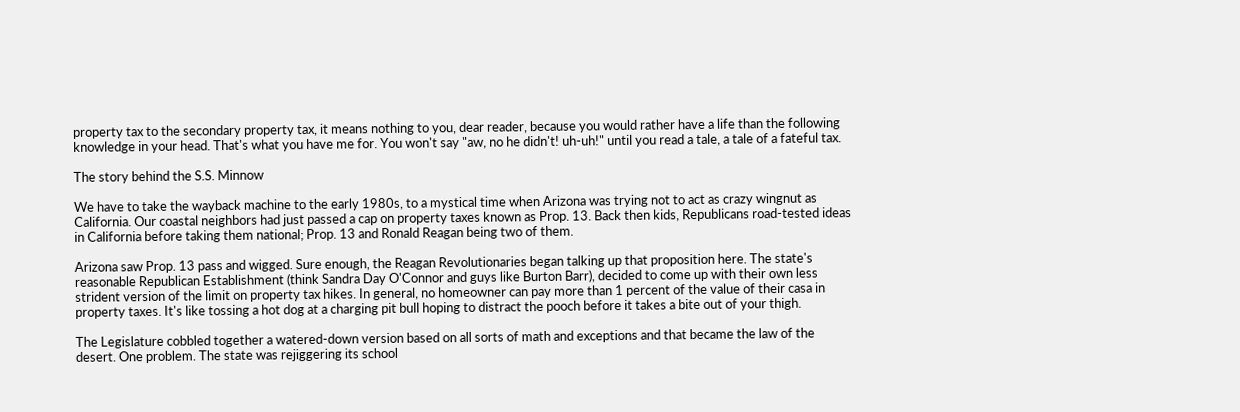property tax to the secondary property tax, it means nothing to you, dear reader, because you would rather have a life than the following knowledge in your head. That's what you have me for. You won't say "aw, no he didn't! uh-uh!" until you read a tale, a tale of a fateful tax.

The story behind the S.S. Minnow

We have to take the wayback machine to the early 1980s, to a mystical time when Arizona was trying not to act as crazy wingnut as California. Our coastal neighbors had just passed a cap on property taxes known as Prop. 13. Back then kids, Republicans road-tested ideas in California before taking them national; Prop. 13 and Ronald Reagan being two of them.

Arizona saw Prop. 13 pass and wigged. Sure enough, the Reagan Revolutionaries began talking up that proposition here. The state's reasonable Republican Establishment (think Sandra Day O'Connor and guys like Burton Barr), decided to come up with their own less strident version of the limit on property tax hikes. In general, no homeowner can pay more than 1 percent of the value of their casa in property taxes. It's like tossing a hot dog at a charging pit bull hoping to distract the pooch before it takes a bite out of your thigh.

The Legislature cobbled together a watered-down version based on all sorts of math and exceptions and that became the law of the desert. One problem. The state was rejiggering its school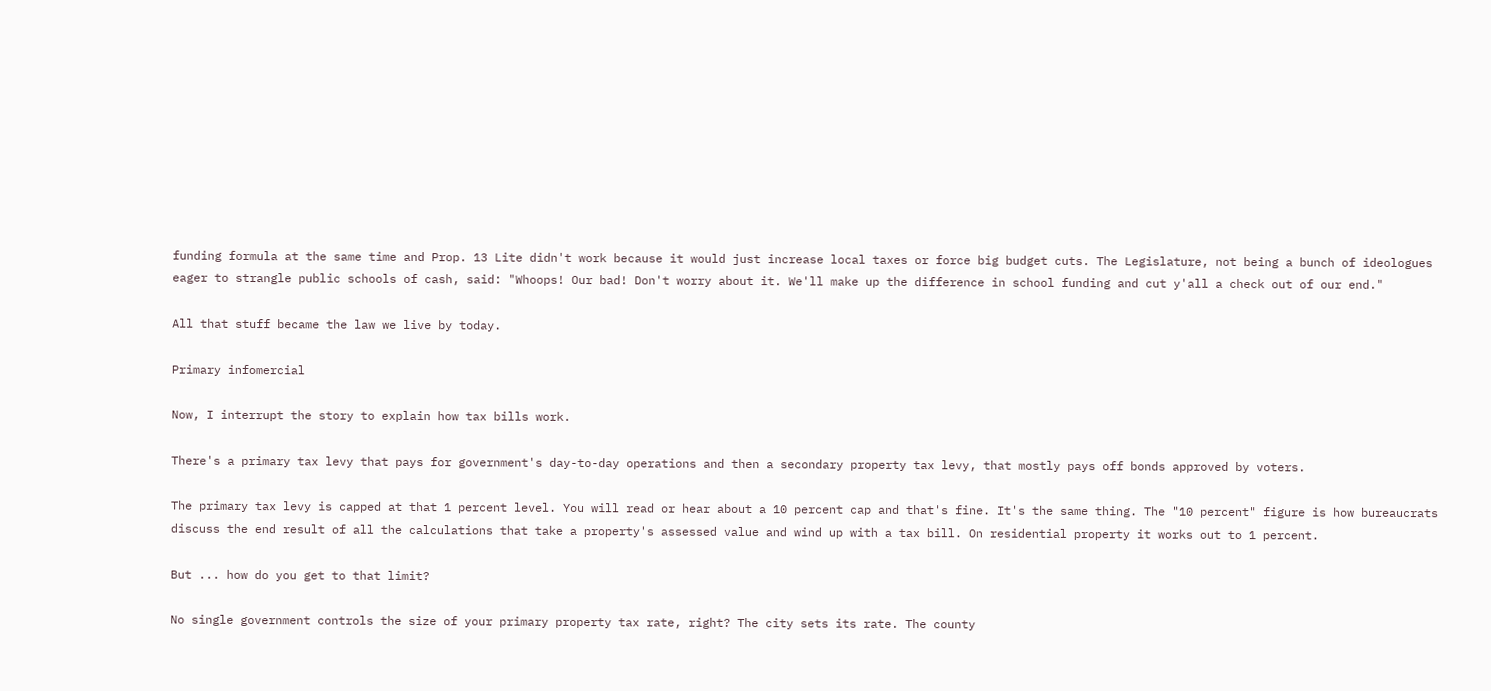funding formula at the same time and Prop. 13 Lite didn't work because it would just increase local taxes or force big budget cuts. The Legislature, not being a bunch of ideologues eager to strangle public schools of cash, said: "Whoops! Our bad! Don't worry about it. We'll make up the difference in school funding and cut y'all a check out of our end."

All that stuff became the law we live by today.

Primary infomercial

Now, I interrupt the story to explain how tax bills work.

There's a primary tax levy that pays for government's day-to-day operations and then a secondary property tax levy, that mostly pays off bonds approved by voters.

The primary tax levy is capped at that 1 percent level. You will read or hear about a 10 percent cap and that's fine. It's the same thing. The "10 percent" figure is how bureaucrats discuss the end result of all the calculations that take a property's assessed value and wind up with a tax bill. On residential property it works out to 1 percent.

But ... how do you get to that limit?

No single government controls the size of your primary property tax rate, right? The city sets its rate. The county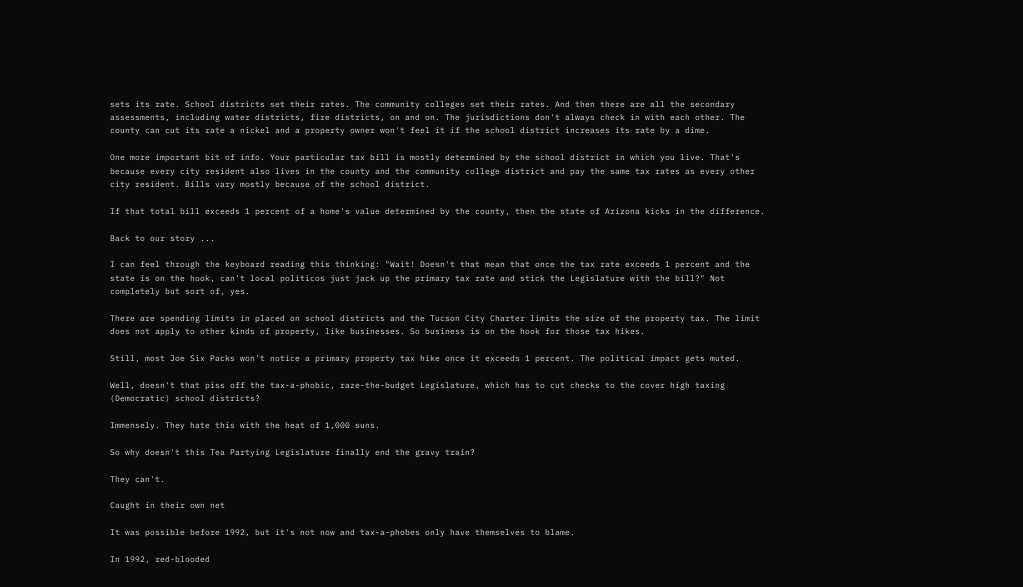sets its rate. School districts set their rates. The community colleges set their rates. And then there are all the secondary assessments, including water districts, fire districts, on and on. The jurisdictions don't always check in with each other. The county can cut its rate a nickel and a property owner won't feel it if the school district increases its rate by a dime.

One more important bit of info. Your particular tax bill is mostly determined by the school district in which you live. That's because every city resident also lives in the county and the community college district and pay the same tax rates as every other city resident. Bills vary mostly because of the school district.

If that total bill exceeds 1 percent of a home's value determined by the county, then the state of Arizona kicks in the difference.

Back to our story ...

I can feel through the keyboard reading this thinking: "Wait! Doesn't that mean that once the tax rate exceeds 1 percent and the state is on the hook, can't local politicos just jack up the primary tax rate and stick the Legislature with the bill?" Not completely but sort of, yes.

There are spending limits in placed on school districts and the Tucson City Charter limits the size of the property tax. The limit does not apply to other kinds of property, like businesses. So business is on the hook for those tax hikes.

Still, most Joe Six Packs won't notice a primary property tax hike once it exceeds 1 percent. The political impact gets muted.

Well, doesn't that piss off the tax-a-phobic, raze-the-budget Legislature, which has to cut checks to the cover high taxing (Democratic) school districts?

Immensely. They hate this with the heat of 1,000 suns.

So why doesn't this Tea Partying Legislature finally end the gravy train?

They can't.

Caught in their own net

It was possible before 1992, but it's not now and tax-a-phobes only have themselves to blame.

In 1992, red-blooded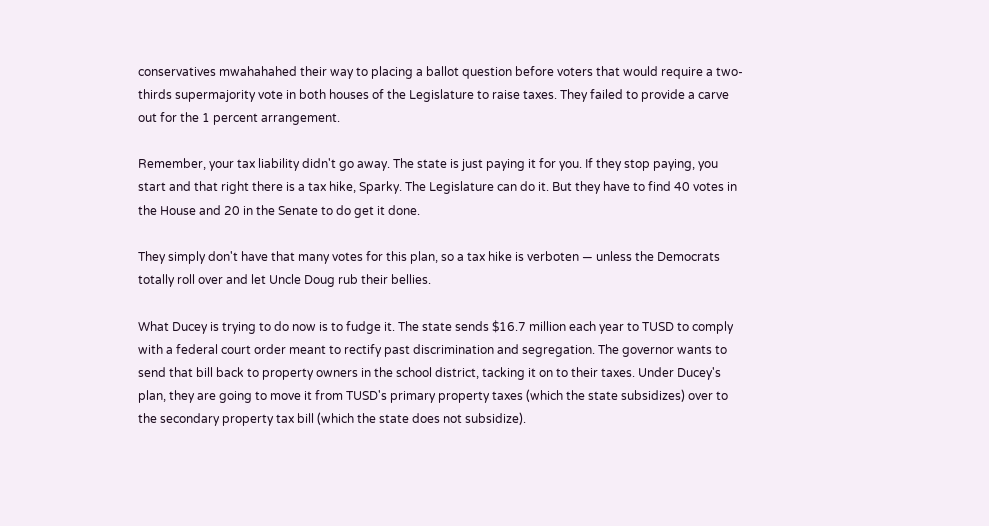conservatives mwahahahed their way to placing a ballot question before voters that would require a two-thirds supermajority vote in both houses of the Legislature to raise taxes. They failed to provide a carve out for the 1 percent arrangement.

Remember, your tax liability didn't go away. The state is just paying it for you. If they stop paying, you start and that right there is a tax hike, Sparky. The Legislature can do it. But they have to find 40 votes in the House and 20 in the Senate to do get it done.

They simply don't have that many votes for this plan, so a tax hike is verboten — unless the Democrats totally roll over and let Uncle Doug rub their bellies.

What Ducey is trying to do now is to fudge it. The state sends $16.7 million each year to TUSD to comply with a federal court order meant to rectify past discrimination and segregation. The governor wants to send that bill back to property owners in the school district, tacking it on to their taxes. Under Ducey's plan, they are going to move it from TUSD's primary property taxes (which the state subsidizes) over to the secondary property tax bill (which the state does not subsidize).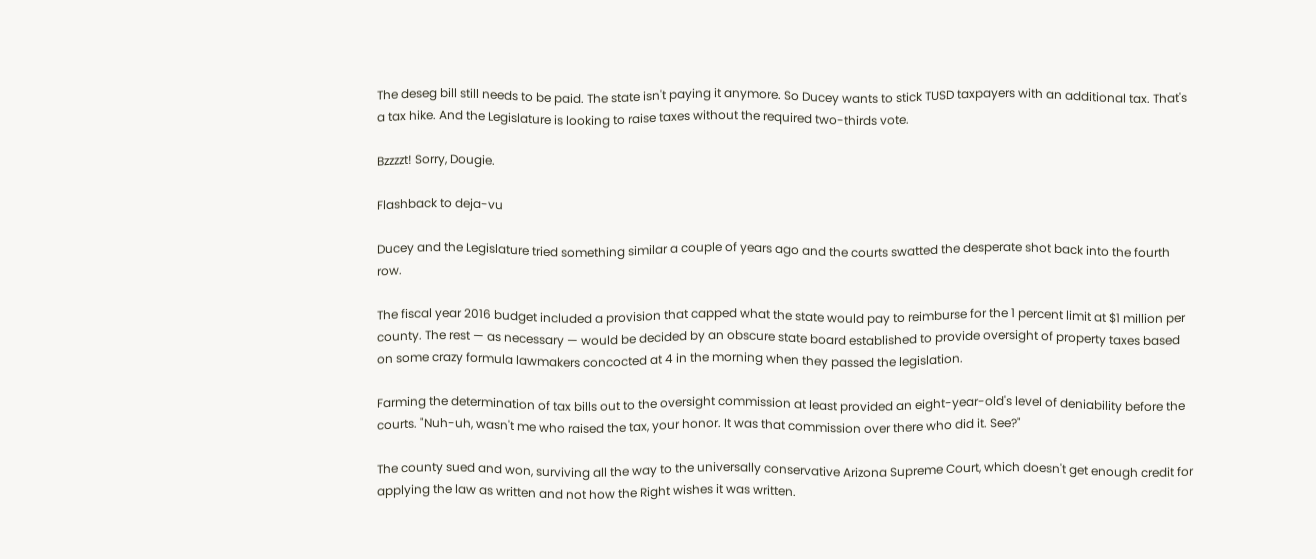The deseg bill still needs to be paid. The state isn't paying it anymore. So Ducey wants to stick TUSD taxpayers with an additional tax. That's a tax hike. And the Legislature is looking to raise taxes without the required two-thirds vote.

Bzzzzt! Sorry, Dougie.

Flashback to deja-vu

Ducey and the Legislature tried something similar a couple of years ago and the courts swatted the desperate shot back into the fourth row.

The fiscal year 2016 budget included a provision that capped what the state would pay to reimburse for the 1 percent limit at $1 million per county. The rest — as necessary — would be decided by an obscure state board established to provide oversight of property taxes based on some crazy formula lawmakers concocted at 4 in the morning when they passed the legislation.

Farming the determination of tax bills out to the oversight commission at least provided an eight-year-old's level of deniability before the courts. "Nuh-uh, wasn't me who raised the tax, your honor. It was that commission over there who did it. See?"

The county sued and won, surviving all the way to the universally conservative Arizona Supreme Court, which doesn't get enough credit for applying the law as written and not how the Right wishes it was written.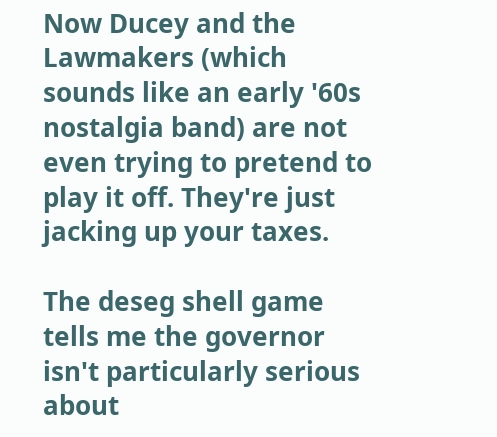Now Ducey and the Lawmakers (which sounds like an early '60s nostalgia band) are not even trying to pretend to play it off. They're just jacking up your taxes.

The deseg shell game tells me the governor isn't particularly serious about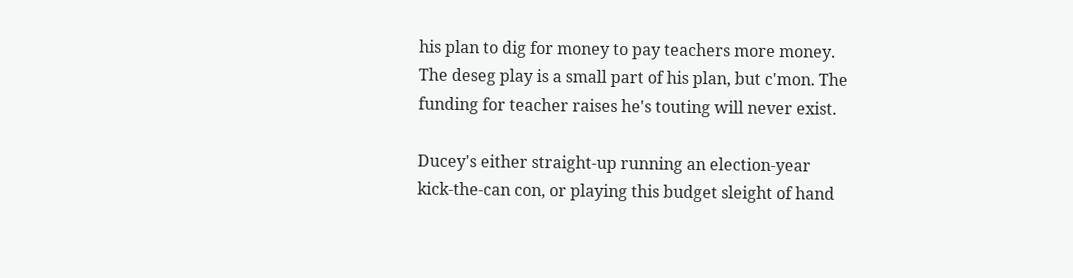his plan to dig for money to pay teachers more money. The deseg play is a small part of his plan, but c'mon. The funding for teacher raises he's touting will never exist.

Ducey's either straight-up running an election-year kick-the-can con, or playing this budget sleight of hand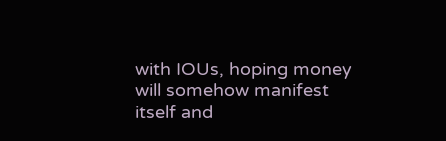with IOUs, hoping money will somehow manifest itself and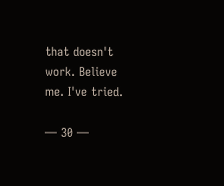that doesn't work. Believe me. I've tried.

— 30 —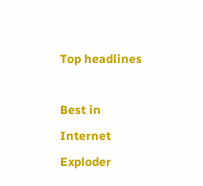Top headlines

Best in Internet Exploder